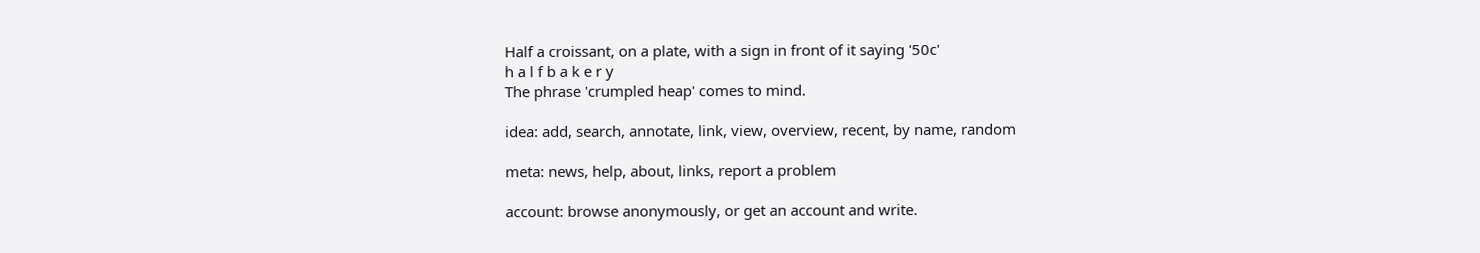Half a croissant, on a plate, with a sign in front of it saying '50c'
h a l f b a k e r y
The phrase 'crumpled heap' comes to mind.

idea: add, search, annotate, link, view, overview, recent, by name, random

meta: news, help, about, links, report a problem

account: browse anonymously, or get an account and write.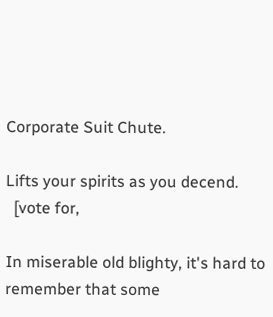Corporate Suit Chute.

Lifts your spirits as you decend.
  [vote for,

In miserable old blighty, it's hard to remember that some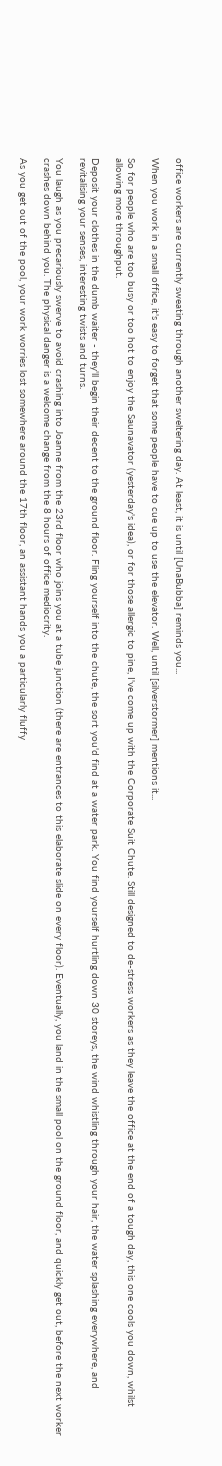office workers are currently sweating through another sweltering day. At least, it is until [UnaBubba] reminds you...

When you work in a small office, it's easy to forget that some people have to cue up to use the elevator. Well, until [silverstormer] mentions it...

So for people who are too busy or too hot to enjoy the Saunavator (yesterday's idea), or for those allergic to pine, I've come up with the Corporate Suit Chute. Still designed to de-stress workers as they leave the office at the end of a tough day, this one cools you down, whilst allowing more throughput.

Deposit your clothes in the dumb waiter - they'll begin their decent to the ground floor. Fling yourself into the chute, the sort you'd find at a water park. You find yourself hurtling down 30 storeys, the wind whistling through your hair, the water splashing everywhere, and revitalising your senses, interesting twists and turns.

You laugh as you precariously swerve to avoid crashing into Joanne from the 23rd floor who joins you at a tube junction (there are entrances to this elaborate slide on every floor). Eventually, you land in the small pool on the ground floor, and quickly get out, before the next worker crashes down behind you. The physical danger is a welcome change from the 8 hours of office mediocrity.

As you get out of the pool, your work worries lost somewhere around the 17th floor, an assistant hands you a particularly fluffy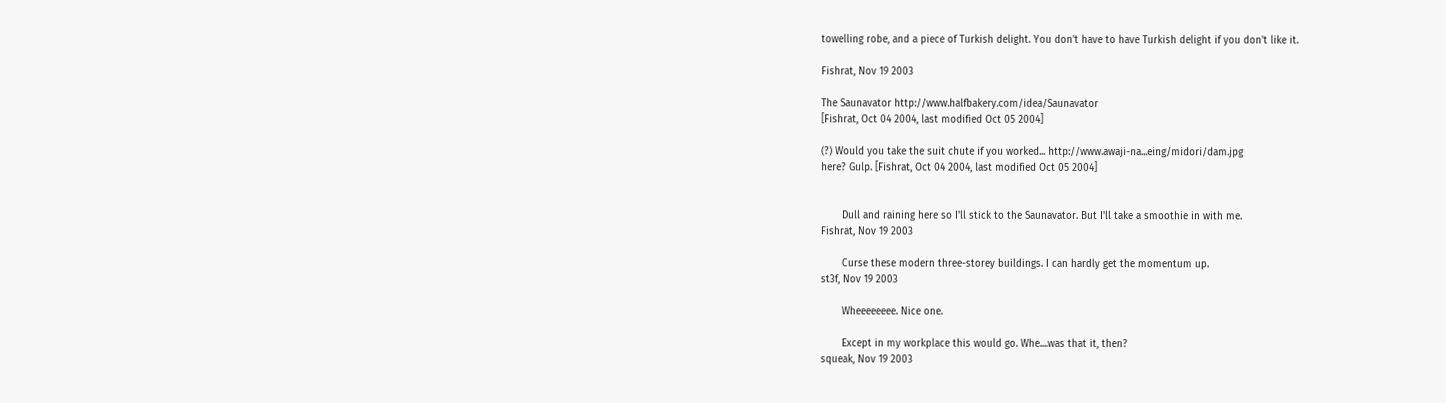towelling robe, and a piece of Turkish delight. You don't have to have Turkish delight if you don't like it.

Fishrat, Nov 19 2003

The Saunavator http://www.halfbakery.com/idea/Saunavator
[Fishrat, Oct 04 2004, last modified Oct 05 2004]

(?) Would you take the suit chute if you worked... http://www.awaji-na...eing/midori/dam.jpg
here? Gulp. [Fishrat, Oct 04 2004, last modified Oct 05 2004]


       Dull and raining here so I'll stick to the Saunavator. But I'll take a smoothie in with me.
Fishrat, Nov 19 2003

       Curse these modern three-storey buildings. I can hardly get the momentum up.
st3f, Nov 19 2003

       Wheeeeeeee. Nice one.

       Except in my workplace this would go. Whe....was that it, then?
squeak, Nov 19 2003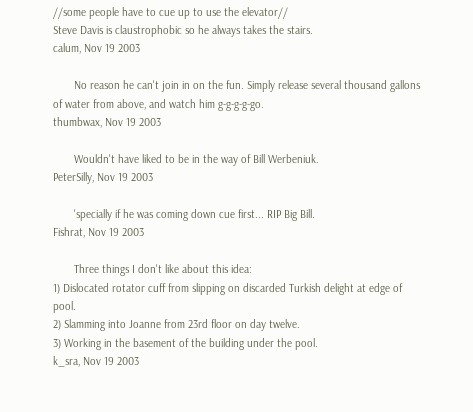//some people have to cue up to use the elevator//
Steve Davis is claustrophobic so he always takes the stairs.
calum, Nov 19 2003

       No reason he can't join in on the fun. Simply release several thousand gallons of water from above, and watch him g-g-g-g-go.
thumbwax, Nov 19 2003

       Wouldn't have liked to be in the way of Bill Werbeniuk.
PeterSilly, Nov 19 2003

       'specially if he was coming down cue first... RIP Big Bill.
Fishrat, Nov 19 2003

       Three things I don't like about this idea:
1) Dislocated rotator cuff from slipping on discarded Turkish delight at edge of pool.
2) Slamming into Joanne from 23rd floor on day twelve.
3) Working in the basement of the building under the pool.
k_sra, Nov 19 2003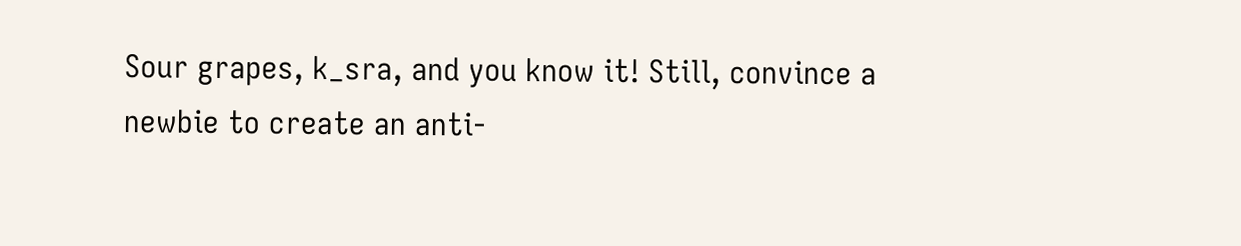Sour grapes, k_sra, and you know it! Still, convince a newbie to create an anti-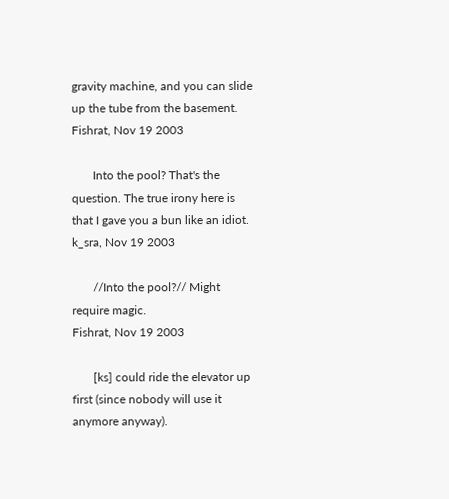gravity machine, and you can slide up the tube from the basement.
Fishrat, Nov 19 2003

       Into the pool? That's the question. The true irony here is that I gave you a bun like an idiot.
k_sra, Nov 19 2003

       //Into the pool?// Might require magic.
Fishrat, Nov 19 2003

       [ks] could ride the elevator up first (since nobody will use it anymore anyway).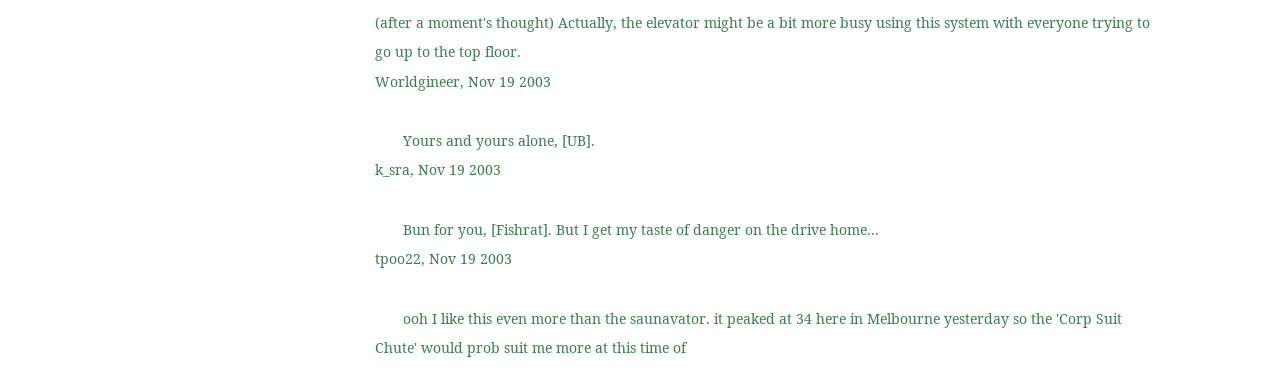(after a moment's thought) Actually, the elevator might be a bit more busy using this system with everyone trying to go up to the top floor.
Worldgineer, Nov 19 2003

       Yours and yours alone, [UB].
k_sra, Nov 19 2003

       Bun for you, [Fishrat]. But I get my taste of danger on the drive home...
tpoo22, Nov 19 2003

       ooh I like this even more than the saunavator. it peaked at 34 here in Melbourne yesterday so the 'Corp Suit Chute' would prob suit me more at this time of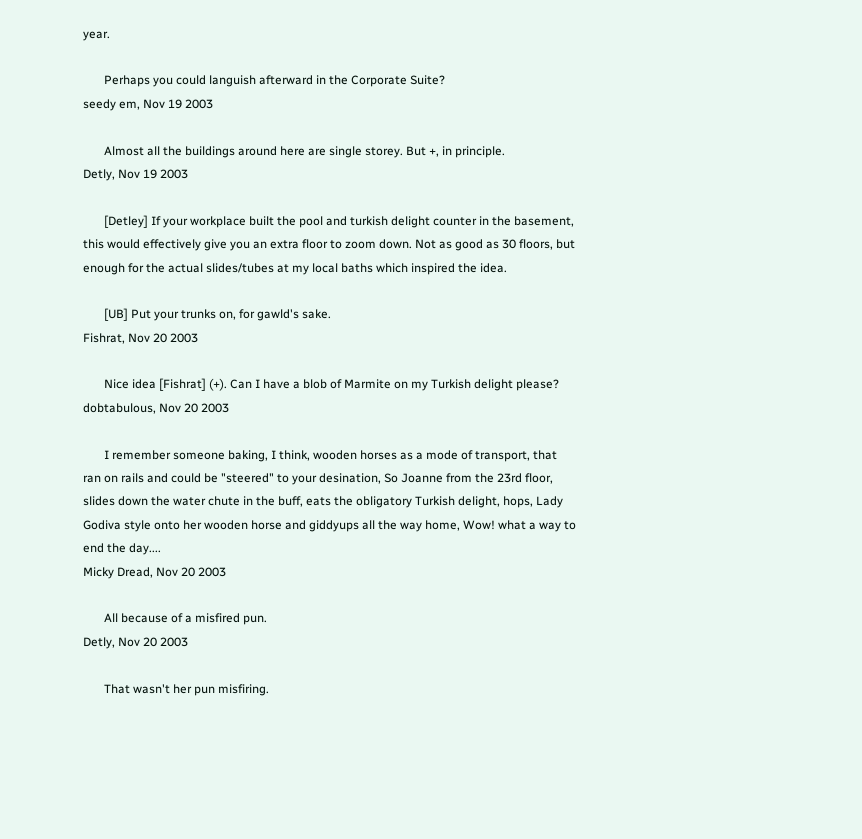year.

       Perhaps you could languish afterward in the Corporate Suite?
seedy em, Nov 19 2003

       Almost all the buildings around here are single storey. But +, in principle.
Detly, Nov 19 2003

       [Detley] If your workplace built the pool and turkish delight counter in the basement, this would effectively give you an extra floor to zoom down. Not as good as 30 floors, but enough for the actual slides/tubes at my local baths which inspired the idea.

       [UB] Put your trunks on, for gawld's sake.
Fishrat, Nov 20 2003

       Nice idea [Fishrat] (+). Can I have a blob of Marmite on my Turkish delight please?
dobtabulous, Nov 20 2003

       I remember someone baking, I think, wooden horses as a mode of transport, that ran on rails and could be "steered" to your desination, So Joanne from the 23rd floor, slides down the water chute in the buff, eats the obligatory Turkish delight, hops, Lady Godiva style onto her wooden horse and giddyups all the way home, Wow! what a way to end the day....
Micky Dread, Nov 20 2003

       All because of a misfired pun.
Detly, Nov 20 2003

       That wasn't her pun misfiring.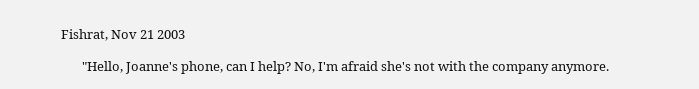Fishrat, Nov 21 2003

       "Hello, Joanne's phone, can I help? No, I'm afraid she's not with the company anymore.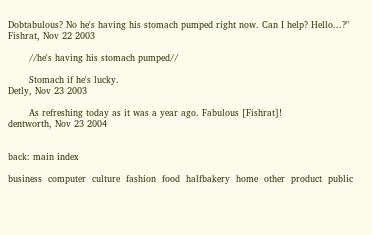Dobtabulous? No he's having his stomach pumped right now. Can I help? Hello...?"
Fishrat, Nov 22 2003

       //he's having his stomach pumped//

       Stomach if he's lucky.
Detly, Nov 23 2003

       As refreshing today as it was a year ago. Fabulous [Fishrat]!
dentworth, Nov 23 2004


back: main index

business  computer  culture  fashion  food  halfbakery  home  other  product  public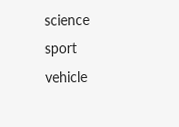science  sport  vehicle